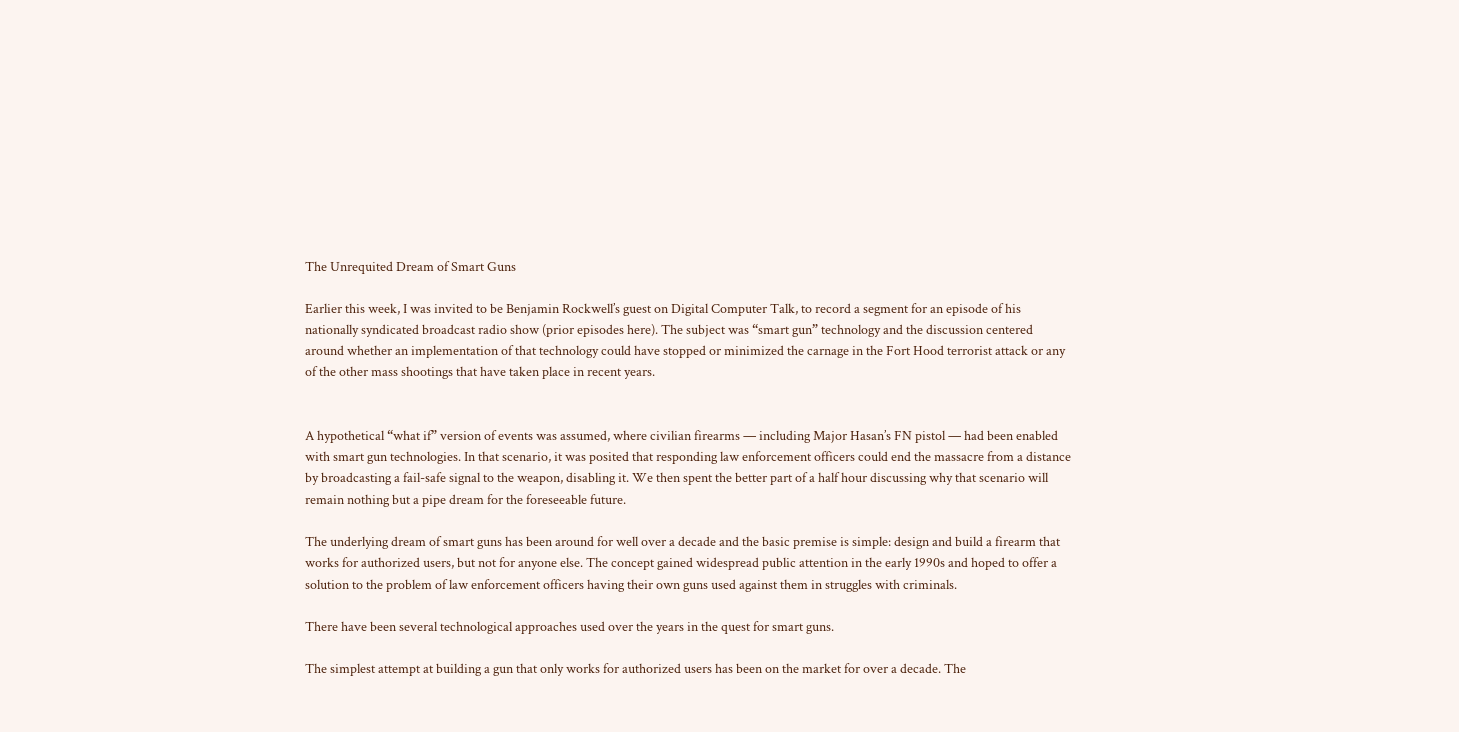The Unrequited Dream of Smart Guns

Earlier this week, I was invited to be Benjamin Rockwell’s guest on Digital Computer Talk, to record a segment for an episode of his nationally syndicated broadcast radio show (prior episodes here). The subject was “smart gun” technology and the discussion centered around whether an implementation of that technology could have stopped or minimized the carnage in the Fort Hood terrorist attack or any of the other mass shootings that have taken place in recent years.


A hypothetical “what if” version of events was assumed, where civilian firearms — including Major Hasan’s FN pistol — had been enabled with smart gun technologies. In that scenario, it was posited that responding law enforcement officers could end the massacre from a distance by broadcasting a fail-safe signal to the weapon, disabling it. We then spent the better part of a half hour discussing why that scenario will remain nothing but a pipe dream for the foreseeable future.

The underlying dream of smart guns has been around for well over a decade and the basic premise is simple: design and build a firearm that works for authorized users, but not for anyone else. The concept gained widespread public attention in the early 1990s and hoped to offer a solution to the problem of law enforcement officers having their own guns used against them in struggles with criminals.

There have been several technological approaches used over the years in the quest for smart guns.

The simplest attempt at building a gun that only works for authorized users has been on the market for over a decade. The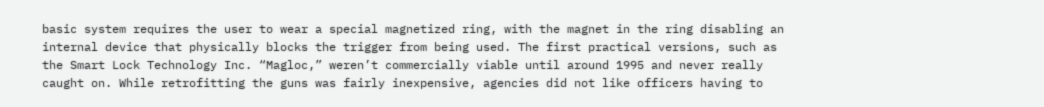basic system requires the user to wear a special magnetized ring, with the magnet in the ring disabling an internal device that physically blocks the trigger from being used. The first practical versions, such as the Smart Lock Technology Inc. “Magloc,” weren’t commercially viable until around 1995 and never really caught on. While retrofitting the guns was fairly inexpensive, agencies did not like officers having to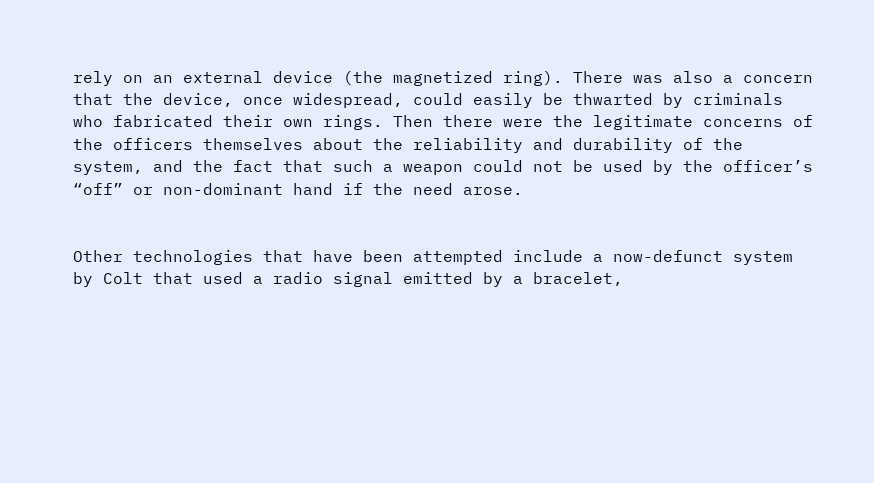rely on an external device (the magnetized ring). There was also a concern that the device, once widespread, could easily be thwarted by criminals who fabricated their own rings. Then there were the legitimate concerns of the officers themselves about the reliability and durability of the system, and the fact that such a weapon could not be used by the officer’s “off” or non-dominant hand if the need arose.


Other technologies that have been attempted include a now-defunct system by Colt that used a radio signal emitted by a bracelet,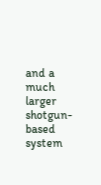and a much larger shotgun-based system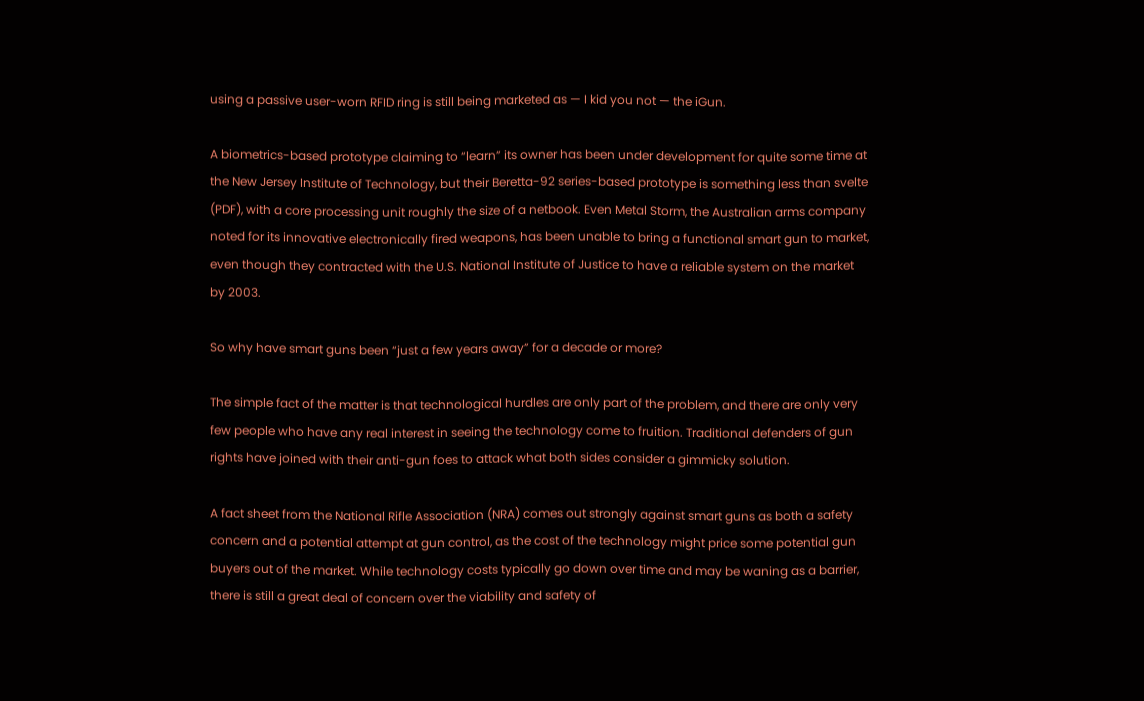using a passive user-worn RFID ring is still being marketed as — I kid you not — the iGun.

A biometrics-based prototype claiming to “learn” its owner has been under development for quite some time at the New Jersey Institute of Technology, but their Beretta-92 series-based prototype is something less than svelte (PDF), with a core processing unit roughly the size of a netbook. Even Metal Storm, the Australian arms company noted for its innovative electronically fired weapons, has been unable to bring a functional smart gun to market, even though they contracted with the U.S. National Institute of Justice to have a reliable system on the market by 2003.

So why have smart guns been “just a few years away” for a decade or more?

The simple fact of the matter is that technological hurdles are only part of the problem, and there are only very few people who have any real interest in seeing the technology come to fruition. Traditional defenders of gun rights have joined with their anti-gun foes to attack what both sides consider a gimmicky solution.

A fact sheet from the National Rifle Association (NRA) comes out strongly against smart guns as both a safety concern and a potential attempt at gun control, as the cost of the technology might price some potential gun buyers out of the market. While technology costs typically go down over time and may be waning as a barrier, there is still a great deal of concern over the viability and safety of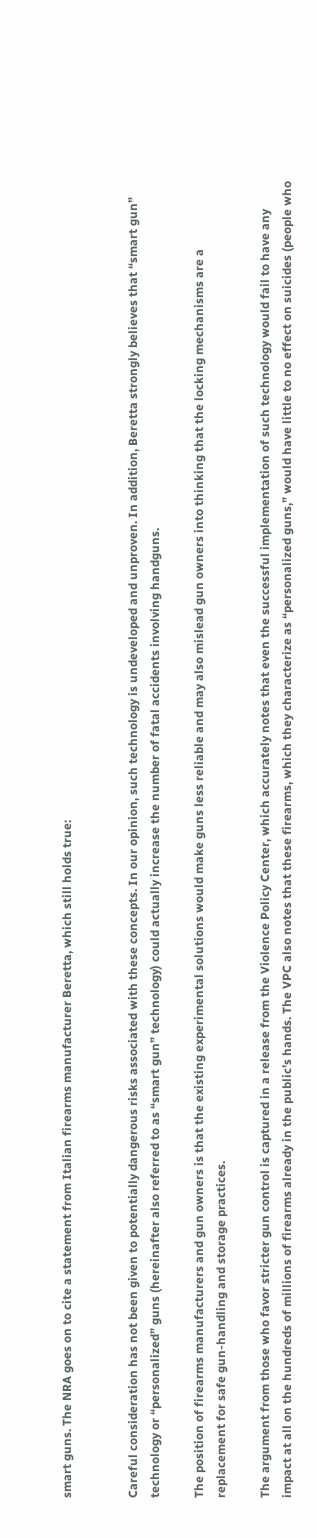smart guns. The NRA goes on to cite a statement from Italian firearms manufacturer Beretta, which still holds true:


Careful consideration has not been given to potentially dangerous risks associated with these concepts. In our opinion, such technology is undeveloped and unproven. In addition, Beretta strongly believes that “smart gun” technology or “personalized” guns (hereinafter also referred to as “smart gun” technology) could actually increase the number of fatal accidents involving handguns.

The position of firearms manufacturers and gun owners is that the existing experimental solutions would make guns less reliable and may also mislead gun owners into thinking that the locking mechanisms are a replacement for safe gun-handling and storage practices.

The argument from those who favor stricter gun control is captured in a release from the Violence Policy Center, which accurately notes that even the successful implementation of such technology would fail to have any impact at all on the hundreds of millions of firearms already in the public’s hands. The VPC also notes that these firearms, which they characterize as “personalized guns,” would have little to no effect on suicides (people who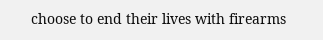choose to end their lives with firearms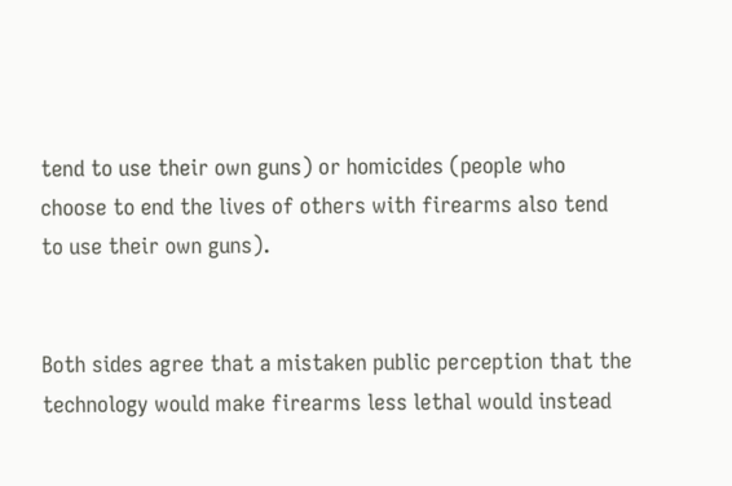tend to use their own guns) or homicides (people who choose to end the lives of others with firearms also tend to use their own guns).


Both sides agree that a mistaken public perception that the technology would make firearms less lethal would instead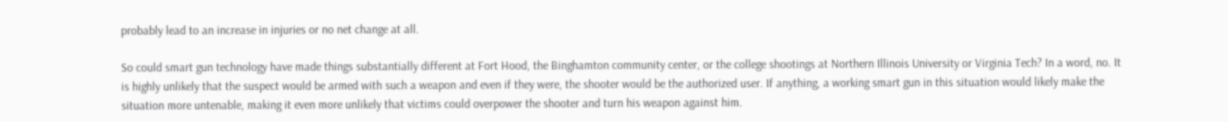probably lead to an increase in injuries or no net change at all.

So could smart gun technology have made things substantially different at Fort Hood, the Binghamton community center, or the college shootings at Northern Illinois University or Virginia Tech? In a word, no. It is highly unlikely that the suspect would be armed with such a weapon and even if they were, the shooter would be the authorized user. If anything, a working smart gun in this situation would likely make the situation more untenable, making it even more unlikely that victims could overpower the shooter and turn his weapon against him.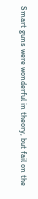Smart guns were wonderful in theory, but fail on the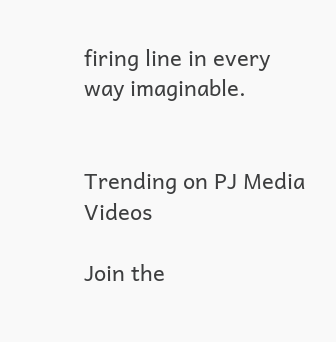firing line in every way imaginable.


Trending on PJ Media Videos

Join the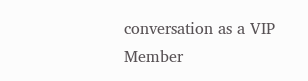conversation as a VIP Member